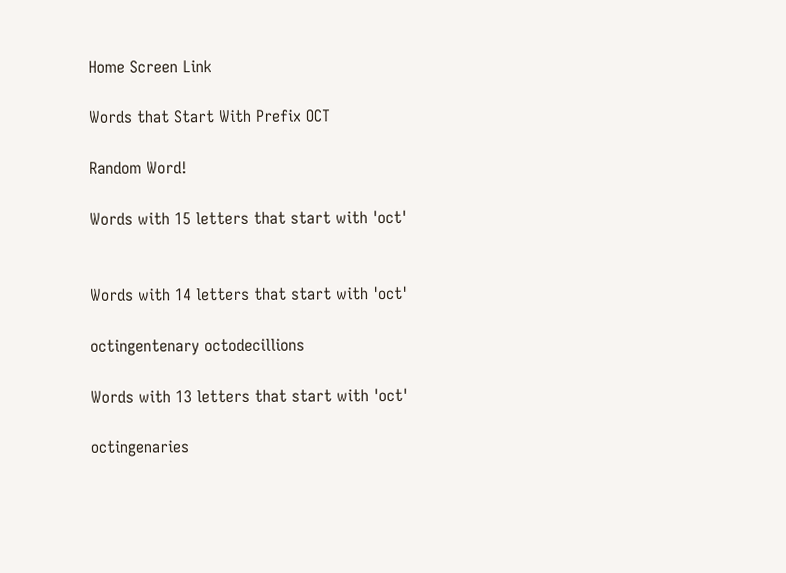Home Screen Link

Words that Start With Prefix OCT

Random Word!

Words with 15 letters that start with 'oct'


Words with 14 letters that start with 'oct'

octingentenary octodecillions

Words with 13 letters that start with 'oct'

octingenaries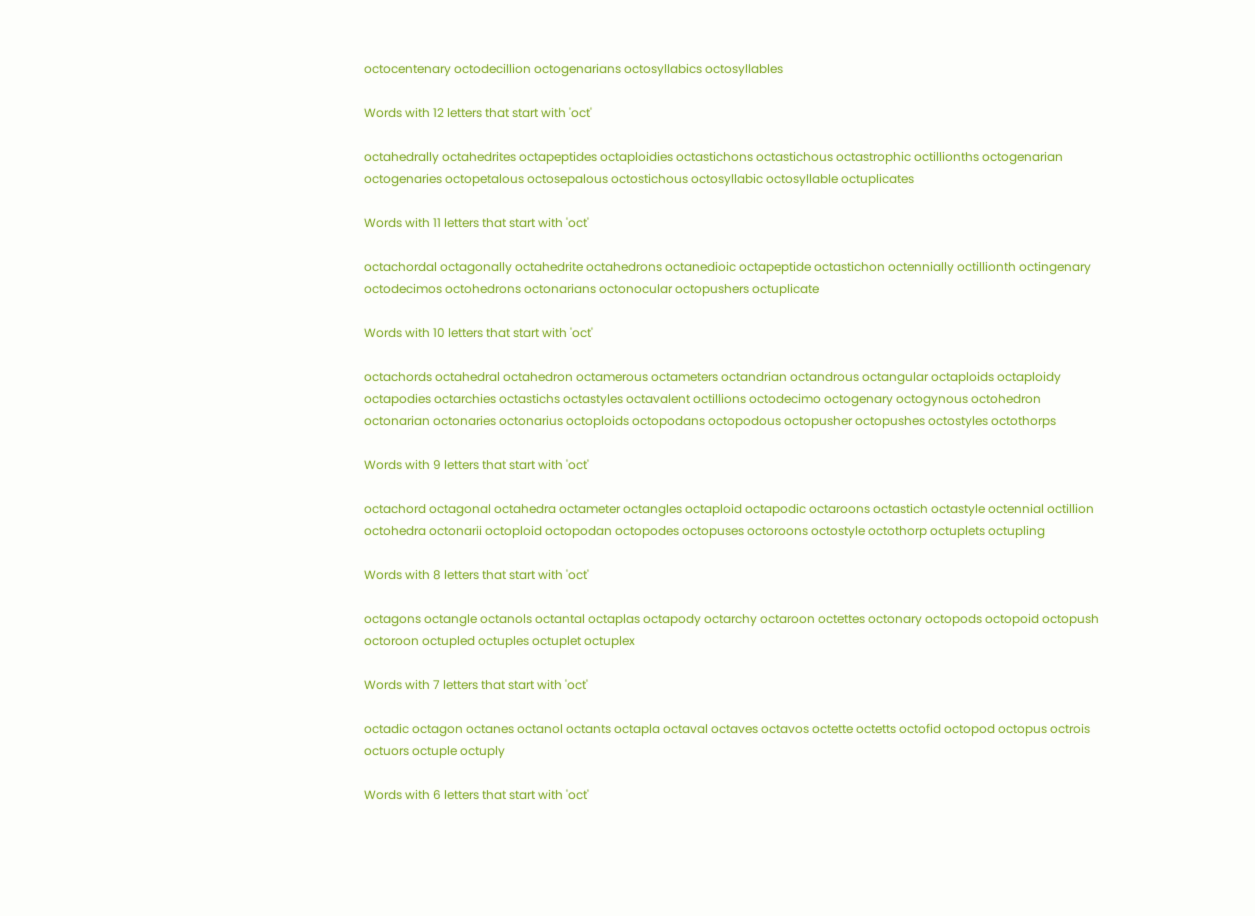octocentenary octodecillion octogenarians octosyllabics octosyllables

Words with 12 letters that start with 'oct'

octahedrally octahedrites octapeptides octaploidies octastichons octastichous octastrophic octillionths octogenarian octogenaries octopetalous octosepalous octostichous octosyllabic octosyllable octuplicates

Words with 11 letters that start with 'oct'

octachordal octagonally octahedrite octahedrons octanedioic octapeptide octastichon octennially octillionth octingenary octodecimos octohedrons octonarians octonocular octopushers octuplicate

Words with 10 letters that start with 'oct'

octachords octahedral octahedron octamerous octameters octandrian octandrous octangular octaploids octaploidy octapodies octarchies octastichs octastyles octavalent octillions octodecimo octogenary octogynous octohedron octonarian octonaries octonarius octoploids octopodans octopodous octopusher octopushes octostyles octothorps

Words with 9 letters that start with 'oct'

octachord octagonal octahedra octameter octangles octaploid octapodic octaroons octastich octastyle octennial octillion octohedra octonarii octoploid octopodan octopodes octopuses octoroons octostyle octothorp octuplets octupling

Words with 8 letters that start with 'oct'

octagons octangle octanols octantal octaplas octapody octarchy octaroon octettes octonary octopods octopoid octopush octoroon octupled octuples octuplet octuplex

Words with 7 letters that start with 'oct'

octadic octagon octanes octanol octants octapla octaval octaves octavos octette octetts octofid octopod octopus octrois octuors octuple octuply

Words with 6 letters that start with 'oct'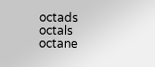octads octals octane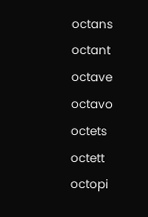octans octant octave octavo octets octett octopi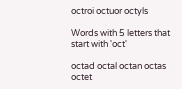octroi octuor octyls

Words with 5 letters that start with 'oct'

octad octal octan octas octet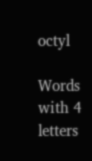octyl

Words with 4 letters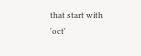that start with 'oct'